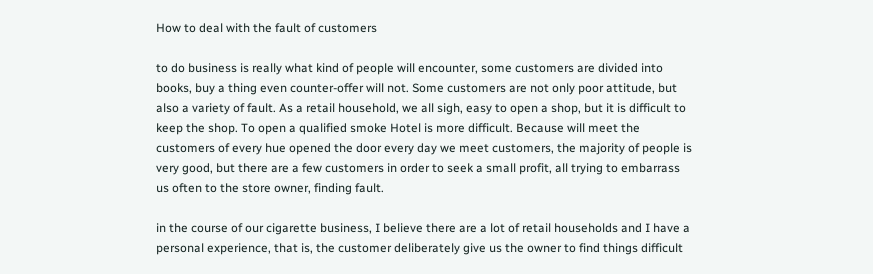How to deal with the fault of customers

to do business is really what kind of people will encounter, some customers are divided into books, buy a thing even counter-offer will not. Some customers are not only poor attitude, but also a variety of fault. As a retail household, we all sigh, easy to open a shop, but it is difficult to keep the shop. To open a qualified smoke Hotel is more difficult. Because will meet the customers of every hue opened the door every day we meet customers, the majority of people is very good, but there are a few customers in order to seek a small profit, all trying to embarrass us often to the store owner, finding fault.

in the course of our cigarette business, I believe there are a lot of retail households and I have a personal experience, that is, the customer deliberately give us the owner to find things difficult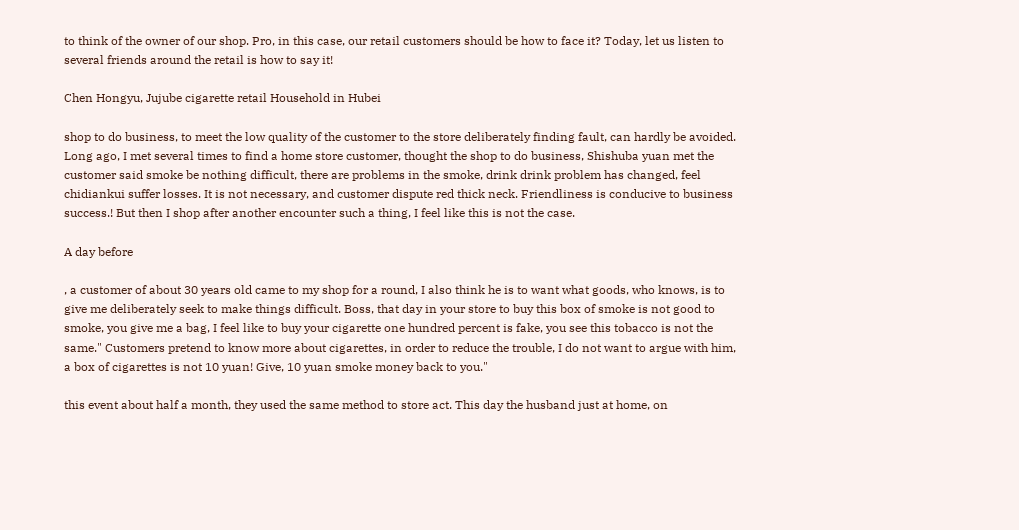to think of the owner of our shop. Pro, in this case, our retail customers should be how to face it? Today, let us listen to several friends around the retail is how to say it!

Chen Hongyu, Jujube cigarette retail Household in Hubei

shop to do business, to meet the low quality of the customer to the store deliberately finding fault, can hardly be avoided. Long ago, I met several times to find a home store customer, thought the shop to do business, Shishuba yuan met the customer said smoke be nothing difficult, there are problems in the smoke, drink drink problem has changed, feel chidiankui suffer losses. It is not necessary, and customer dispute red thick neck. Friendliness is conducive to business success.! But then I shop after another encounter such a thing, I feel like this is not the case.

A day before

, a customer of about 30 years old came to my shop for a round, I also think he is to want what goods, who knows, is to give me deliberately seek to make things difficult. Boss, that day in your store to buy this box of smoke is not good to smoke, you give me a bag, I feel like to buy your cigarette one hundred percent is fake, you see this tobacco is not the same." Customers pretend to know more about cigarettes, in order to reduce the trouble, I do not want to argue with him, a box of cigarettes is not 10 yuan! Give, 10 yuan smoke money back to you."

this event about half a month, they used the same method to store act. This day the husband just at home, on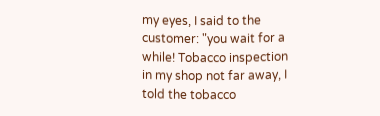my eyes, I said to the customer: "you wait for a while! Tobacco inspection in my shop not far away, I told the tobacco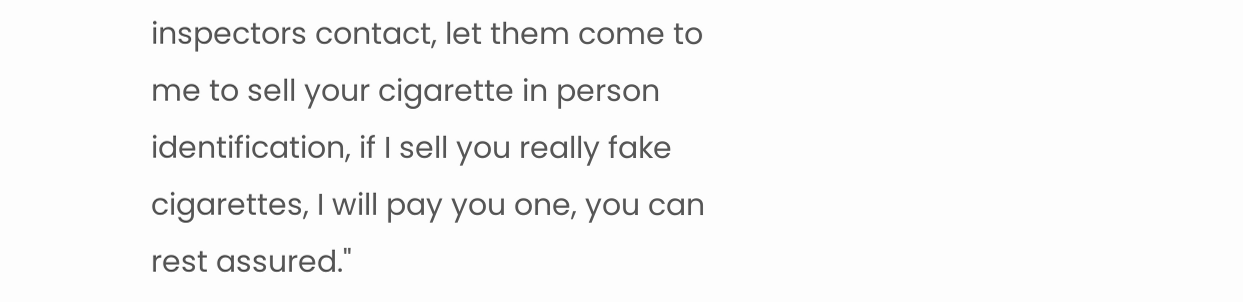inspectors contact, let them come to me to sell your cigarette in person identification, if I sell you really fake cigarettes, I will pay you one, you can rest assured."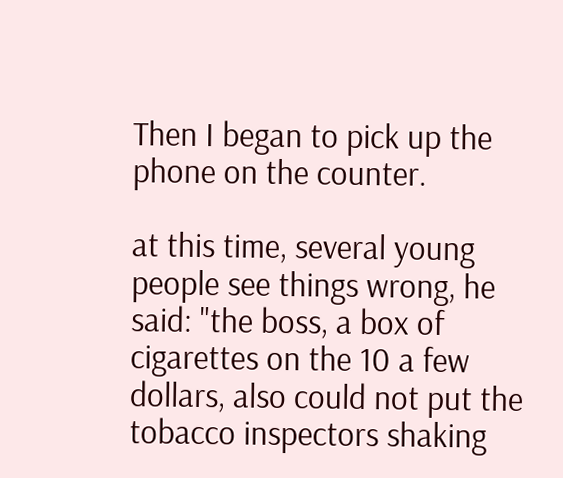Then I began to pick up the phone on the counter.

at this time, several young people see things wrong, he said: "the boss, a box of cigarettes on the 10 a few dollars, also could not put the tobacco inspectors shaking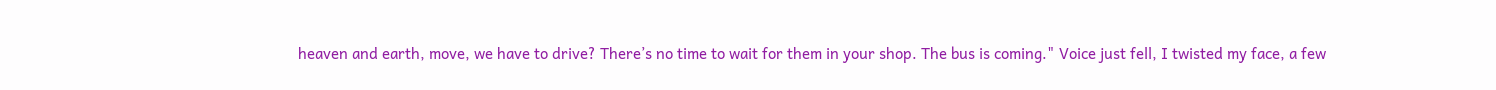heaven and earth, move, we have to drive? There’s no time to wait for them in your shop. The bus is coming." Voice just fell, I twisted my face, a few